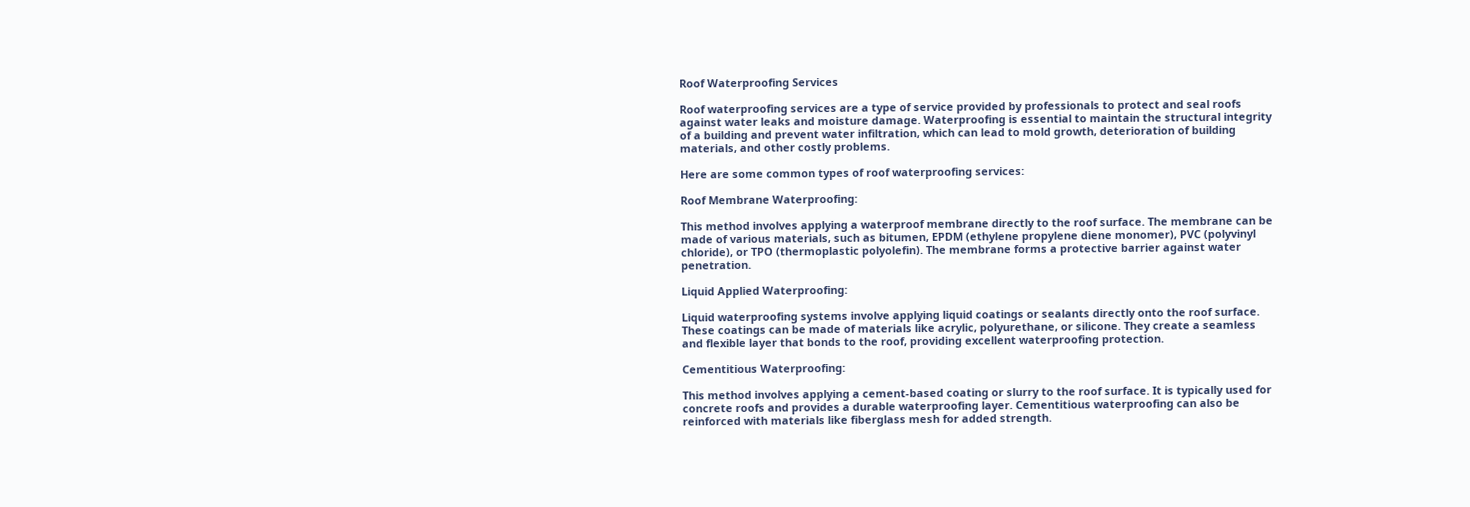Roof Waterproofing Services

Roof waterproofing services are a type of service provided by professionals to protect and seal roofs against water leaks and moisture damage. Waterproofing is essential to maintain the structural integrity of a building and prevent water infiltration, which can lead to mold growth, deterioration of building materials, and other costly problems.

Here are some common types of roof waterproofing services:

Roof Membrane Waterproofing:

This method involves applying a waterproof membrane directly to the roof surface. The membrane can be made of various materials, such as bitumen, EPDM (ethylene propylene diene monomer), PVC (polyvinyl chloride), or TPO (thermoplastic polyolefin). The membrane forms a protective barrier against water penetration.

Liquid Applied Waterproofing:

Liquid waterproofing systems involve applying liquid coatings or sealants directly onto the roof surface. These coatings can be made of materials like acrylic, polyurethane, or silicone. They create a seamless and flexible layer that bonds to the roof, providing excellent waterproofing protection.

Cementitious Waterproofing:

This method involves applying a cement-based coating or slurry to the roof surface. It is typically used for concrete roofs and provides a durable waterproofing layer. Cementitious waterproofing can also be reinforced with materials like fiberglass mesh for added strength.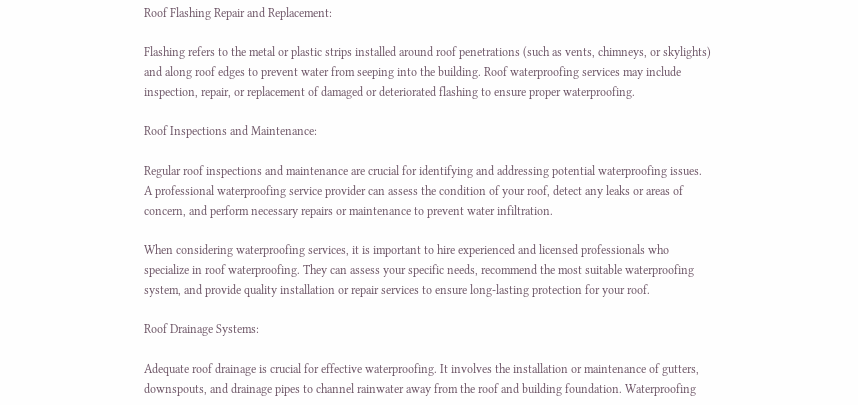Roof Flashing Repair and Replacement:

Flashing refers to the metal or plastic strips installed around roof penetrations (such as vents, chimneys, or skylights) and along roof edges to prevent water from seeping into the building. Roof waterproofing services may include inspection, repair, or replacement of damaged or deteriorated flashing to ensure proper waterproofing.

Roof Inspections and Maintenance:

Regular roof inspections and maintenance are crucial for identifying and addressing potential waterproofing issues. A professional waterproofing service provider can assess the condition of your roof, detect any leaks or areas of concern, and perform necessary repairs or maintenance to prevent water infiltration.

When considering waterproofing services, it is important to hire experienced and licensed professionals who specialize in roof waterproofing. They can assess your specific needs, recommend the most suitable waterproofing system, and provide quality installation or repair services to ensure long-lasting protection for your roof.

Roof Drainage Systems:

Adequate roof drainage is crucial for effective waterproofing. It involves the installation or maintenance of gutters, downspouts, and drainage pipes to channel rainwater away from the roof and building foundation. Waterproofing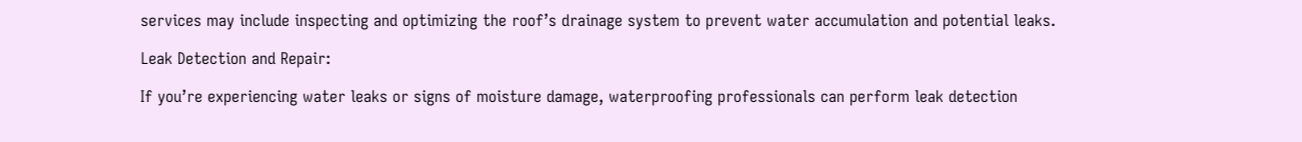services may include inspecting and optimizing the roof’s drainage system to prevent water accumulation and potential leaks.

Leak Detection and Repair:

If you’re experiencing water leaks or signs of moisture damage, waterproofing professionals can perform leak detection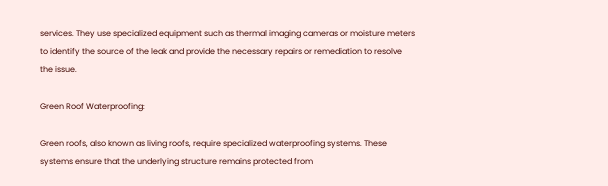services. They use specialized equipment such as thermal imaging cameras or moisture meters to identify the source of the leak and provide the necessary repairs or remediation to resolve the issue.

Green Roof Waterproofing:

Green roofs, also known as living roofs, require specialized waterproofing systems. These systems ensure that the underlying structure remains protected from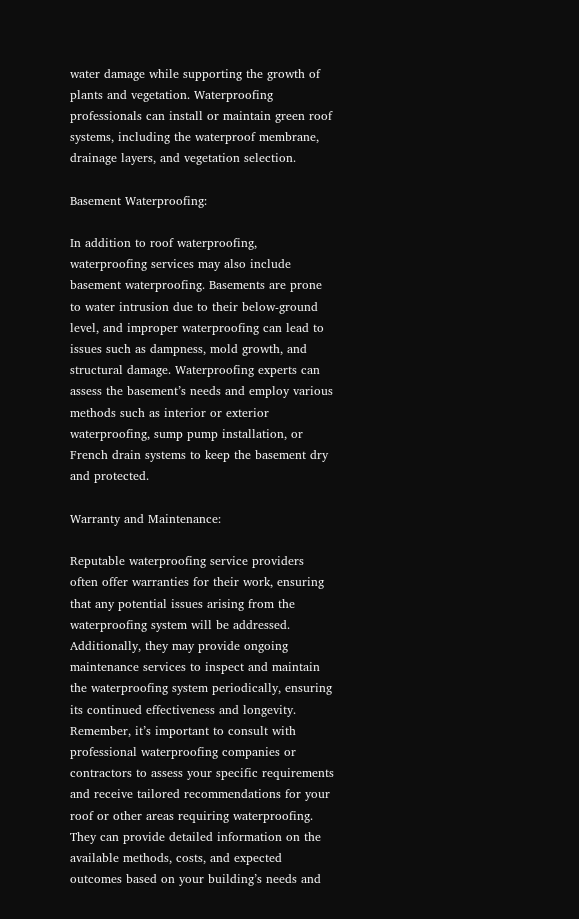water damage while supporting the growth of plants and vegetation. Waterproofing professionals can install or maintain green roof systems, including the waterproof membrane, drainage layers, and vegetation selection.

Basement Waterproofing:

In addition to roof waterproofing, waterproofing services may also include basement waterproofing. Basements are prone to water intrusion due to their below-ground level, and improper waterproofing can lead to issues such as dampness, mold growth, and structural damage. Waterproofing experts can assess the basement’s needs and employ various methods such as interior or exterior waterproofing, sump pump installation, or French drain systems to keep the basement dry and protected.

Warranty and Maintenance:

Reputable waterproofing service providers often offer warranties for their work, ensuring that any potential issues arising from the waterproofing system will be addressed. Additionally, they may provide ongoing maintenance services to inspect and maintain the waterproofing system periodically, ensuring its continued effectiveness and longevity. Remember, it’s important to consult with professional waterproofing companies or contractors to assess your specific requirements and receive tailored recommendations for your roof or other areas requiring waterproofing. They can provide detailed information on the available methods, costs, and expected outcomes based on your building’s needs and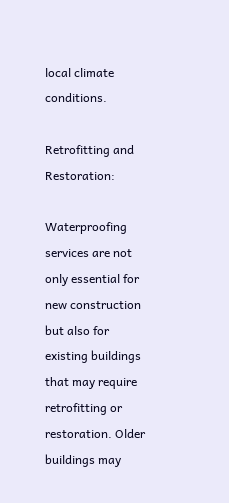local climate conditions.

Retrofitting and Restoration:

Waterproofing services are not only essential for new construction but also for existing buildings that may require retrofitting or restoration. Older buildings may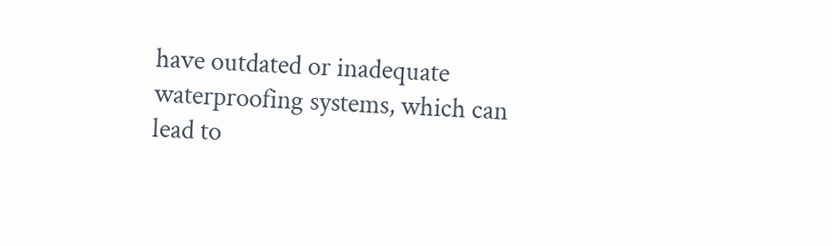have outdated or inadequate waterproofing systems, which can lead to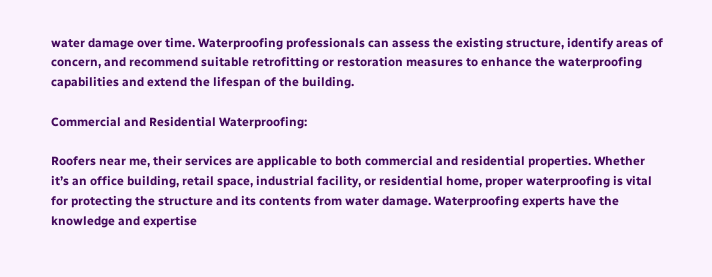water damage over time. Waterproofing professionals can assess the existing structure, identify areas of concern, and recommend suitable retrofitting or restoration measures to enhance the waterproofing capabilities and extend the lifespan of the building.

Commercial and Residential Waterproofing:

Roofers near me, their services are applicable to both commercial and residential properties. Whether it’s an office building, retail space, industrial facility, or residential home, proper waterproofing is vital for protecting the structure and its contents from water damage. Waterproofing experts have the knowledge and expertise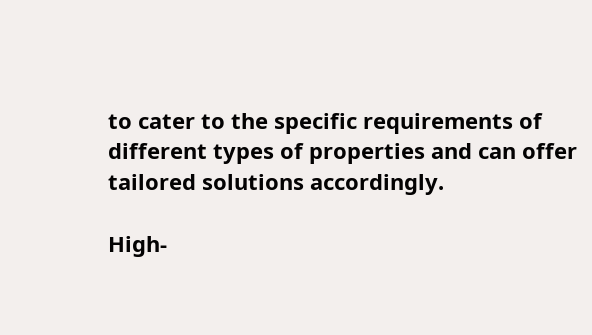to cater to the specific requirements of different types of properties and can offer tailored solutions accordingly.

High-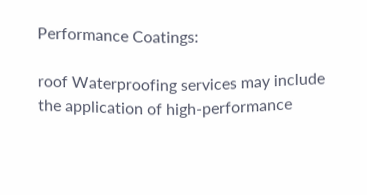Performance Coatings:

roof Waterproofing services may include the application of high-performance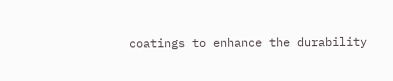coatings to enhance the durability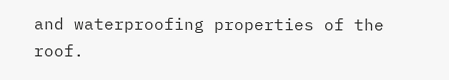and waterproofing properties of the roof.